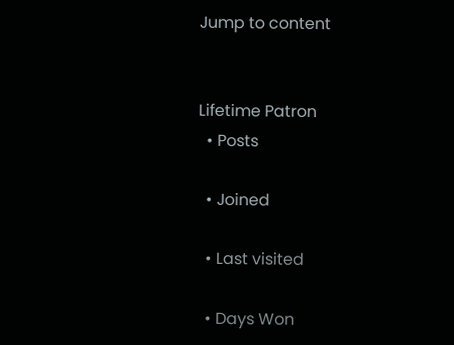Jump to content


Lifetime Patron
  • Posts

  • Joined

  • Last visited

  • Days Won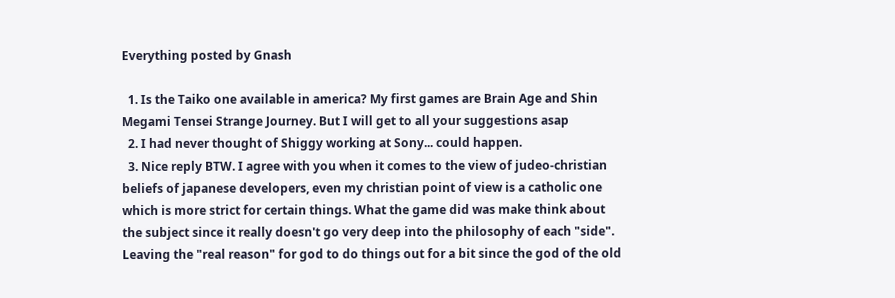Everything posted by Gnash

  1. Is the Taiko one available in america? My first games are Brain Age and Shin Megami Tensei Strange Journey. But I will get to all your suggestions asap
  2. I had never thought of Shiggy working at Sony... could happen.
  3. Nice reply BTW. I agree with you when it comes to the view of judeo-christian beliefs of japanese developers, even my christian point of view is a catholic one which is more strict for certain things. What the game did was make think about the subject since it really doesn't go very deep into the philosophy of each "side". Leaving the "real reason" for god to do things out for a bit since the god of the old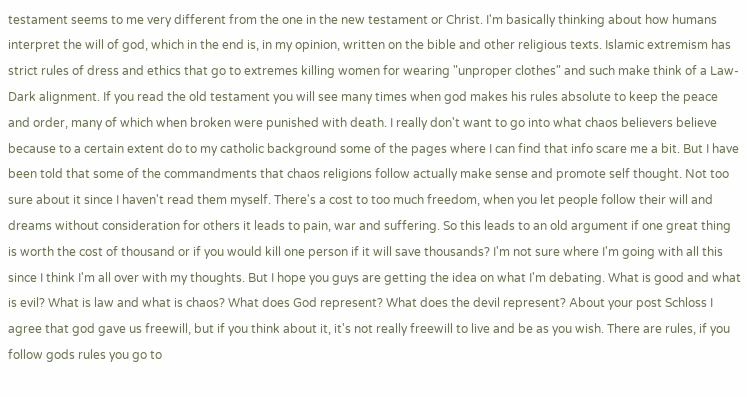testament seems to me very different from the one in the new testament or Christ. I'm basically thinking about how humans interpret the will of god, which in the end is, in my opinion, written on the bible and other religious texts. Islamic extremism has strict rules of dress and ethics that go to extremes killing women for wearing "unproper clothes" and such make think of a Law-Dark alignment. If you read the old testament you will see many times when god makes his rules absolute to keep the peace and order, many of which when broken were punished with death. I really don't want to go into what chaos believers believe because to a certain extent do to my catholic background some of the pages where I can find that info scare me a bit. But I have been told that some of the commandments that chaos religions follow actually make sense and promote self thought. Not too sure about it since I haven't read them myself. There's a cost to too much freedom, when you let people follow their will and dreams without consideration for others it leads to pain, war and suffering. So this leads to an old argument if one great thing is worth the cost of thousand or if you would kill one person if it will save thousands? I'm not sure where I'm going with all this since I think I'm all over with my thoughts. But I hope you guys are getting the idea on what I'm debating. What is good and what is evil? What is law and what is chaos? What does God represent? What does the devil represent? About your post Schloss I agree that god gave us freewill, but if you think about it, it's not really freewill to live and be as you wish. There are rules, if you follow gods rules you go to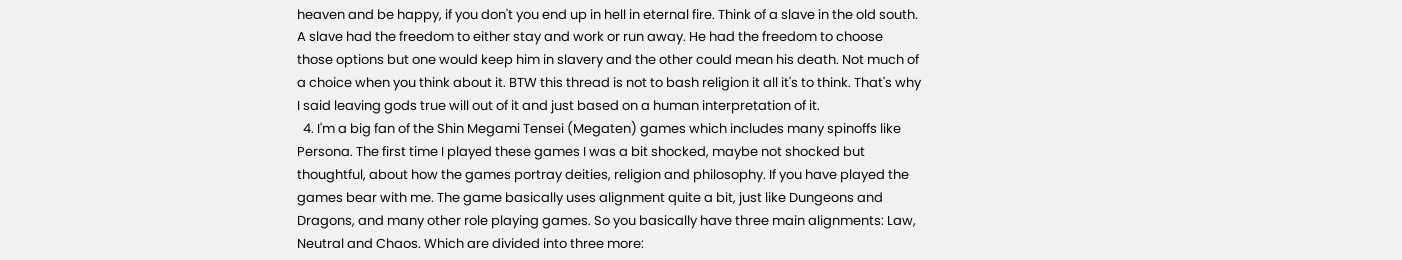heaven and be happy, if you don't you end up in hell in eternal fire. Think of a slave in the old south. A slave had the freedom to either stay and work or run away. He had the freedom to choose those options but one would keep him in slavery and the other could mean his death. Not much of a choice when you think about it. BTW this thread is not to bash religion it all it's to think. That's why I said leaving gods true will out of it and just based on a human interpretation of it.
  4. I'm a big fan of the Shin Megami Tensei (Megaten) games which includes many spinoffs like Persona. The first time I played these games I was a bit shocked, maybe not shocked but thoughtful, about how the games portray deities, religion and philosophy. If you have played the games bear with me. The game basically uses alignment quite a bit, just like Dungeons and Dragons, and many other role playing games. So you basically have three main alignments: Law, Neutral and Chaos. Which are divided into three more: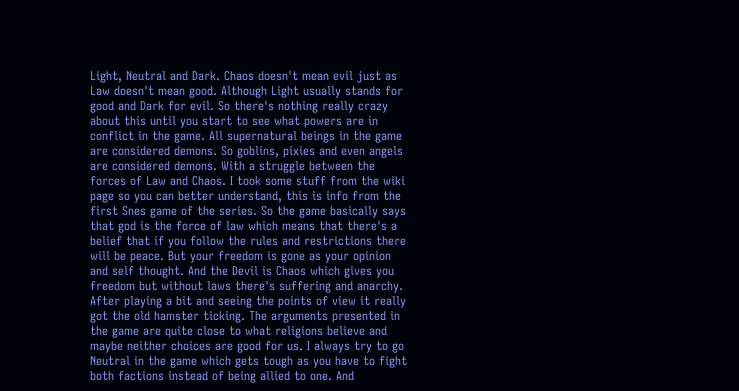Light, Neutral and Dark. Chaos doesn't mean evil just as Law doesn't mean good. Although Light usually stands for good and Dark for evil. So there's nothing really crazy about this until you start to see what powers are in conflict in the game. All supernatural beings in the game are considered demons. So goblins, pixies and even angels are considered demons. With a struggle between the forces of Law and Chaos. I took some stuff from the wiki page so you can better understand, this is info from the first Snes game of the series. So the game basically says that god is the force of law which means that there's a belief that if you follow the rules and restrictions there will be peace. But your freedom is gone as your opinion and self thought. And the Devil is Chaos which gives you freedom but without laws there's suffering and anarchy. After playing a bit and seeing the points of view it really got the old hamster ticking. The arguments presented in the game are quite close to what religions believe and maybe neither choices are good for us. I always try to go Neutral in the game which gets tough as you have to fight both factions instead of being allied to one. And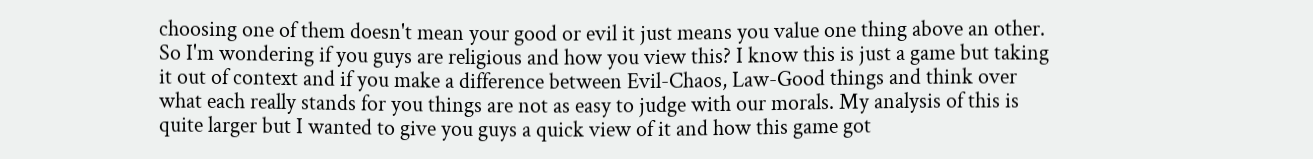choosing one of them doesn't mean your good or evil it just means you value one thing above an other. So I'm wondering if you guys are religious and how you view this? I know this is just a game but taking it out of context and if you make a difference between Evil-Chaos, Law-Good things and think over what each really stands for you things are not as easy to judge with our morals. My analysis of this is quite larger but I wanted to give you guys a quick view of it and how this game got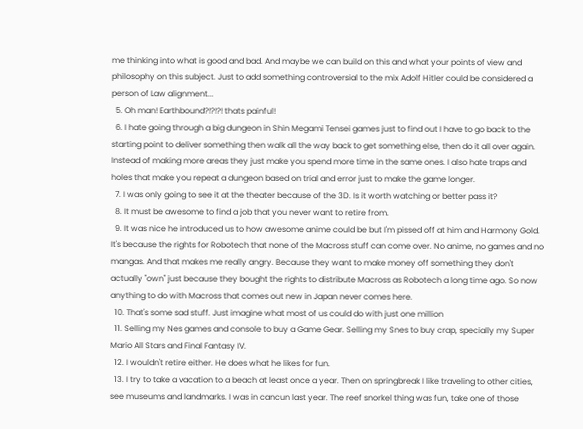me thinking into what is good and bad. And maybe we can build on this and what your points of view and philosophy on this subject. Just to add something controversial to the mix Adolf Hitler could be considered a person of Law alignment...
  5. Oh man! Earthbound?!?!?! thats painful!
  6. I hate going through a big dungeon in Shin Megami Tensei games just to find out I have to go back to the starting point to deliver something then walk all the way back to get something else, then do it all over again. Instead of making more areas they just make you spend more time in the same ones. I also hate traps and holes that make you repeat a dungeon based on trial and error just to make the game longer.
  7. I was only going to see it at the theater because of the 3D. Is it worth watching or better pass it?
  8. It must be awesome to find a job that you never want to retire from.
  9. It was nice he introduced us to how awesome anime could be but I'm pissed off at him and Harmony Gold. It's because the rights for Robotech that none of the Macross stuff can come over. No anime, no games and no mangas. And that makes me really angry. Because they want to make money off something they don't actually "own" just because they bought the rights to distribute Macross as Robotech a long time ago. So now anything to do with Macross that comes out new in Japan never comes here.
  10. That's some sad stuff. Just imagine what most of us could do with just one million
  11. Selling my Nes games and console to buy a Game Gear. Selling my Snes to buy crap, specially my Super Mario All Stars and Final Fantasy IV.
  12. I wouldn't retire either. He does what he likes for fun.
  13. I try to take a vacation to a beach at least once a year. Then on springbreak I like traveling to other cities, see museums and landmarks. I was in cancun last year. The reef snorkel thing was fun, take one of those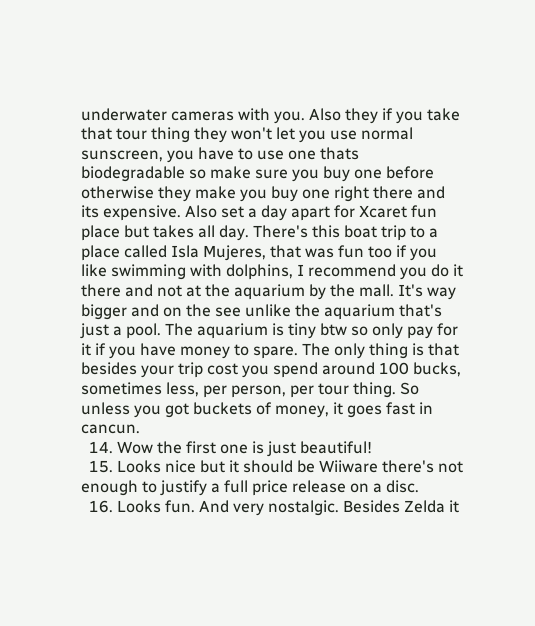underwater cameras with you. Also they if you take that tour thing they won't let you use normal sunscreen, you have to use one thats biodegradable so make sure you buy one before otherwise they make you buy one right there and its expensive. Also set a day apart for Xcaret fun place but takes all day. There's this boat trip to a place called Isla Mujeres, that was fun too if you like swimming with dolphins, I recommend you do it there and not at the aquarium by the mall. It's way bigger and on the see unlike the aquarium that's just a pool. The aquarium is tiny btw so only pay for it if you have money to spare. The only thing is that besides your trip cost you spend around 100 bucks, sometimes less, per person, per tour thing. So unless you got buckets of money, it goes fast in cancun.
  14. Wow the first one is just beautiful!
  15. Looks nice but it should be Wiiware there's not enough to justify a full price release on a disc.
  16. Looks fun. And very nostalgic. Besides Zelda it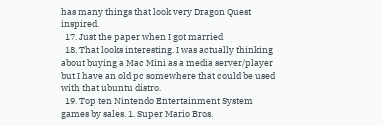has many things that look very Dragon Quest inspired.
  17. Just the paper when I got married
  18. That looks interesting. I was actually thinking about buying a Mac Mini as a media server/player but I have an old pc somewhere that could be used with that ubuntu distro.
  19. Top ten Nintendo Entertainment System games by sales. 1. Super Mario Bros.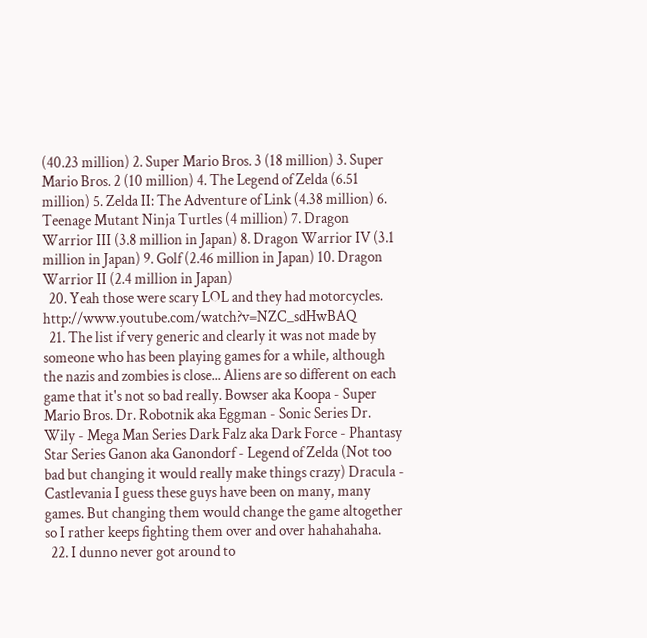(40.23 million) 2. Super Mario Bros. 3 (18 million) 3. Super Mario Bros. 2 (10 million) 4. The Legend of Zelda (6.51 million) 5. Zelda II: The Adventure of Link (4.38 million) 6. Teenage Mutant Ninja Turtles (4 million) 7. Dragon Warrior III (3.8 million in Japan) 8. Dragon Warrior IV (3.1 million in Japan) 9. Golf (2.46 million in Japan) 10. Dragon Warrior II (2.4 million in Japan)
  20. Yeah those were scary LOL and they had motorcycles. http://www.youtube.com/watch?v=NZC_sdHwBAQ
  21. The list if very generic and clearly it was not made by someone who has been playing games for a while, although the nazis and zombies is close... Aliens are so different on each game that it's not so bad really. Bowser aka Koopa - Super Mario Bros. Dr. Robotnik aka Eggman - Sonic Series Dr. Wily - Mega Man Series Dark Falz aka Dark Force - Phantasy Star Series Ganon aka Ganondorf - Legend of Zelda (Not too bad but changing it would really make things crazy) Dracula - Castlevania I guess these guys have been on many, many games. But changing them would change the game altogether so I rather keeps fighting them over and over hahahahaha.
  22. I dunno never got around to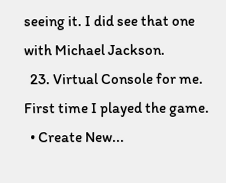seeing it. I did see that one with Michael Jackson.
  23. Virtual Console for me. First time I played the game.
  • Create New...